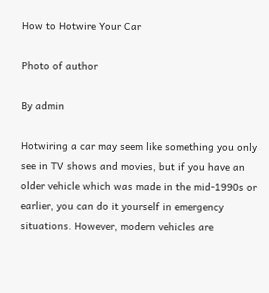How to Hotwire Your Car

Photo of author

By admin

Hotwiring a car may seem like something you only see in TV shows and movies, but if you have an older vehicle which was made in the mid-1990s or earlier, you can do it yourself in emergency situations. However, modern vehicles are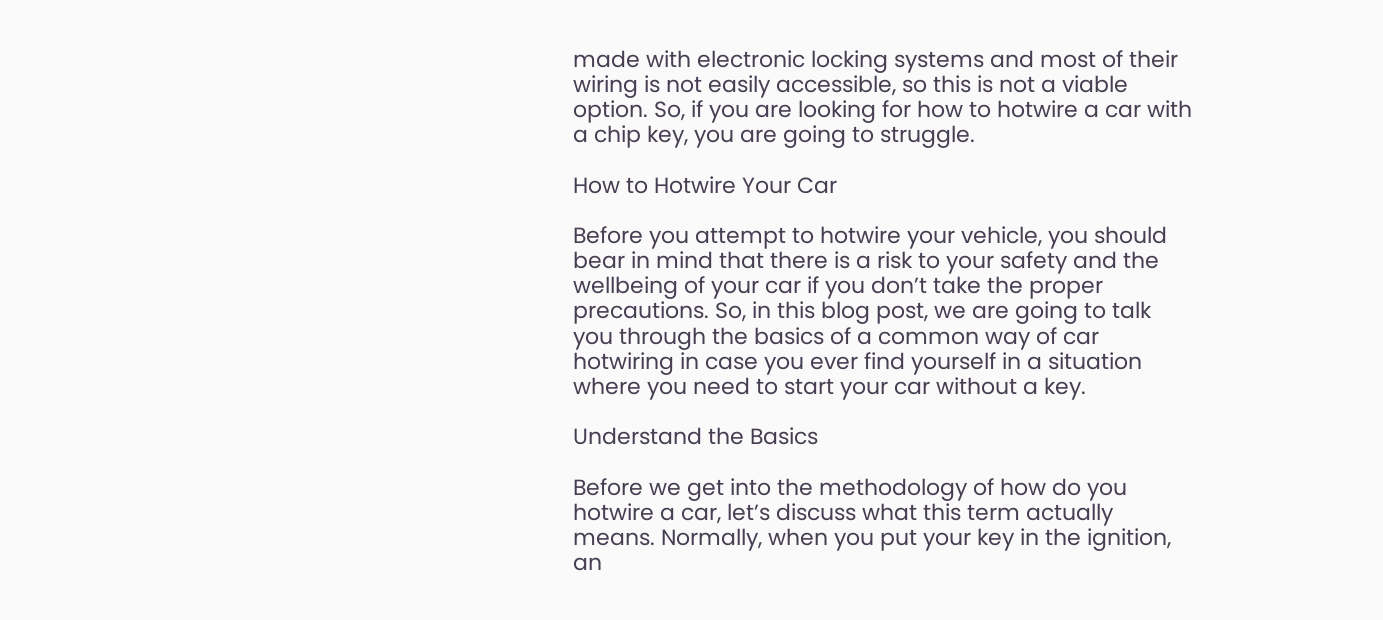made with electronic locking systems and most of their wiring is not easily accessible, so this is not a viable option. So, if you are looking for how to hotwire a car with a chip key, you are going to struggle.

How to Hotwire Your Car

Before you attempt to hotwire your vehicle, you should bear in mind that there is a risk to your safety and the wellbeing of your car if you don’t take the proper precautions. So, in this blog post, we are going to talk you through the basics of a common way of car hotwiring in case you ever find yourself in a situation where you need to start your car without a key.

Understand the Basics

Before we get into the methodology of how do you hotwire a car, let’s discuss what this term actually means. Normally, when you put your key in the ignition, an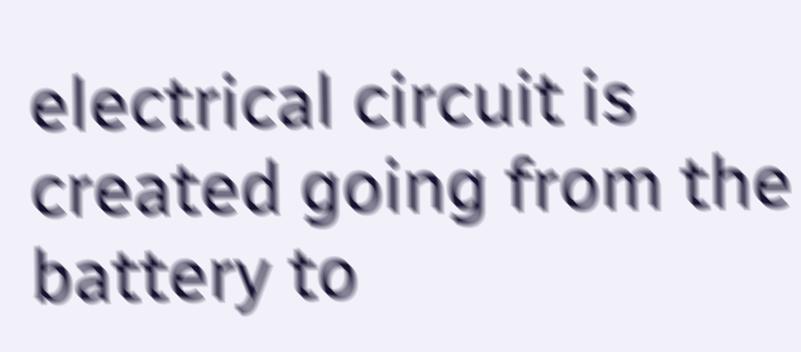electrical circuit is created going from the battery to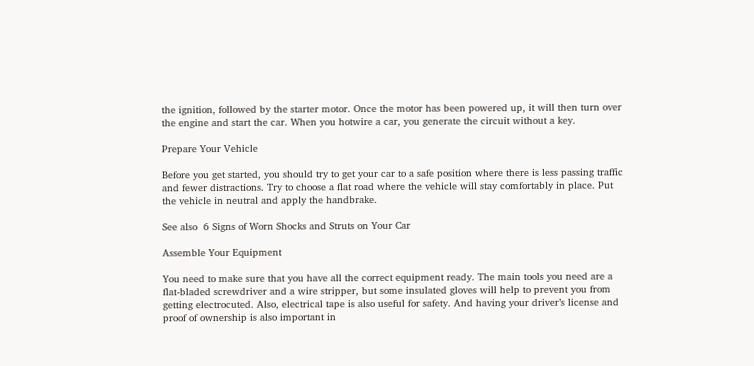the ignition, followed by the starter motor. Once the motor has been powered up, it will then turn over the engine and start the car. When you hotwire a car, you generate the circuit without a key.

Prepare Your Vehicle

Before you get started, you should try to get your car to a safe position where there is less passing traffic and fewer distractions. Try to choose a flat road where the vehicle will stay comfortably in place. Put the vehicle in neutral and apply the handbrake.

See also  6 Signs of Worn Shocks and Struts on Your Car

Assemble Your Equipment

You need to make sure that you have all the correct equipment ready. The main tools you need are a flat-bladed screwdriver and a wire stripper, but some insulated gloves will help to prevent you from getting electrocuted. Also, electrical tape is also useful for safety. And having your driver’s license and proof of ownership is also important in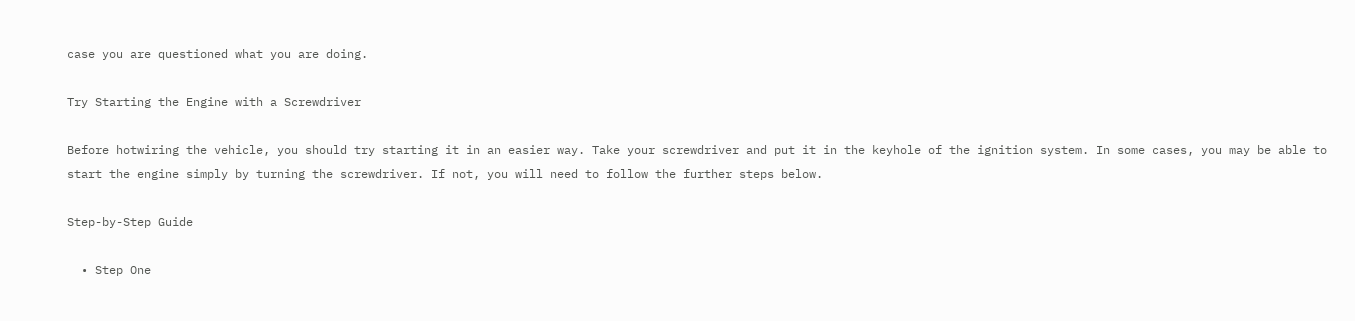case you are questioned what you are doing.

Try Starting the Engine with a Screwdriver

Before hotwiring the vehicle, you should try starting it in an easier way. Take your screwdriver and put it in the keyhole of the ignition system. In some cases, you may be able to start the engine simply by turning the screwdriver. If not, you will need to follow the further steps below.

Step-by-Step Guide

  • Step One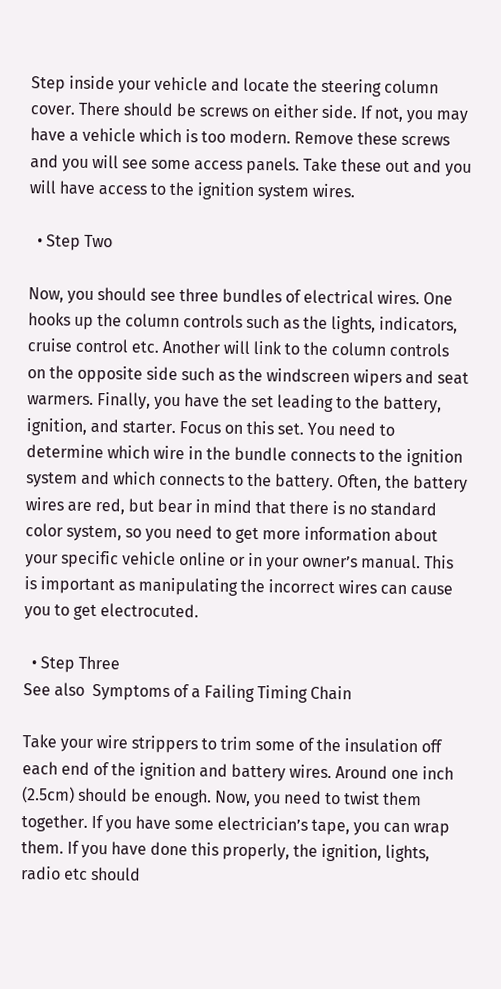Step inside your vehicle and locate the steering column cover. There should be screws on either side. If not, you may have a vehicle which is too modern. Remove these screws and you will see some access panels. Take these out and you will have access to the ignition system wires.

  • Step Two

Now, you should see three bundles of electrical wires. One hooks up the column controls such as the lights, indicators, cruise control etc. Another will link to the column controls on the opposite side such as the windscreen wipers and seat warmers. Finally, you have the set leading to the battery, ignition, and starter. Focus on this set. You need to determine which wire in the bundle connects to the ignition system and which connects to the battery. Often, the battery wires are red, but bear in mind that there is no standard color system, so you need to get more information about your specific vehicle online or in your owner’s manual. This is important as manipulating the incorrect wires can cause you to get electrocuted.

  • Step Three
See also  Symptoms of a Failing Timing Chain

Take your wire strippers to trim some of the insulation off each end of the ignition and battery wires. Around one inch (2.5cm) should be enough. Now, you need to twist them together. If you have some electrician’s tape, you can wrap them. If you have done this properly, the ignition, lights, radio etc should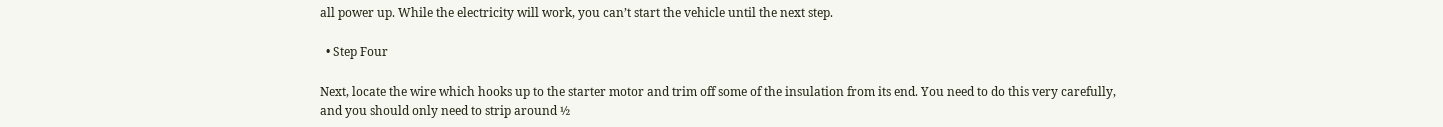all power up. While the electricity will work, you can’t start the vehicle until the next step.

  • Step Four

Next, locate the wire which hooks up to the starter motor and trim off some of the insulation from its end. You need to do this very carefully, and you should only need to strip around ½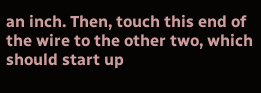an inch. Then, touch this end of the wire to the other two, which should start up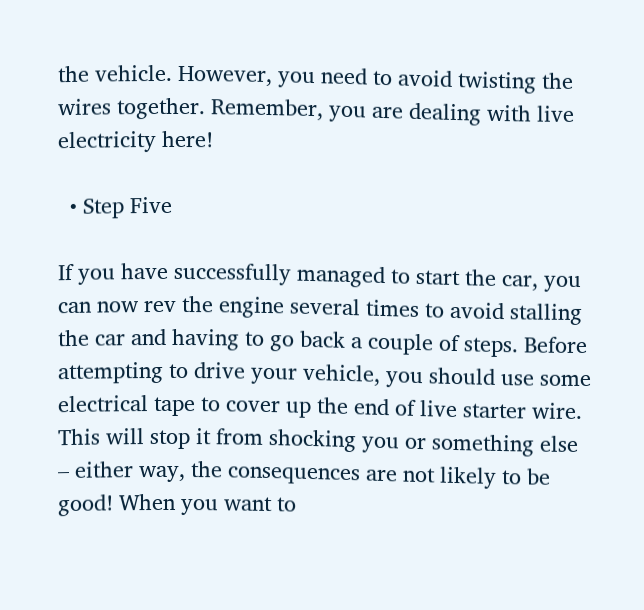the vehicle. However, you need to avoid twisting the wires together. Remember, you are dealing with live electricity here!

  • Step Five

If you have successfully managed to start the car, you can now rev the engine several times to avoid stalling the car and having to go back a couple of steps. Before attempting to drive your vehicle, you should use some electrical tape to cover up the end of live starter wire. This will stop it from shocking you or something else – either way, the consequences are not likely to be good! When you want to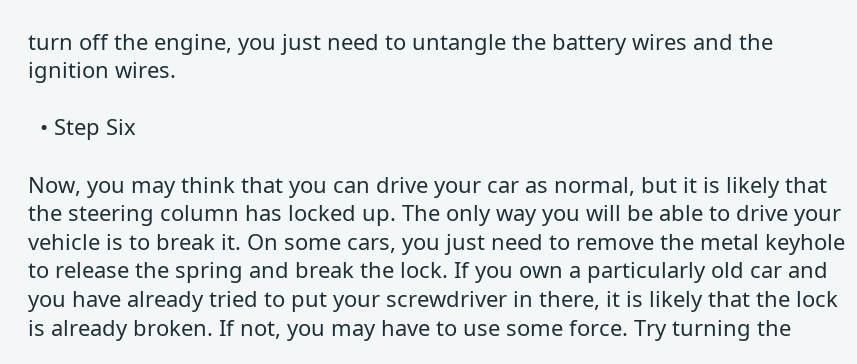turn off the engine, you just need to untangle the battery wires and the ignition wires.

  • Step Six

Now, you may think that you can drive your car as normal, but it is likely that the steering column has locked up. The only way you will be able to drive your vehicle is to break it. On some cars, you just need to remove the metal keyhole to release the spring and break the lock. If you own a particularly old car and you have already tried to put your screwdriver in there, it is likely that the lock is already broken. If not, you may have to use some force. Try turning the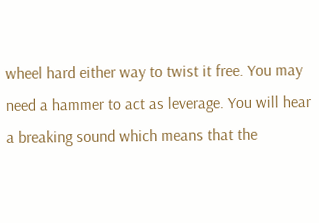wheel hard either way to twist it free. You may need a hammer to act as leverage. You will hear a breaking sound which means that the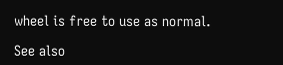wheel is free to use as normal.

See also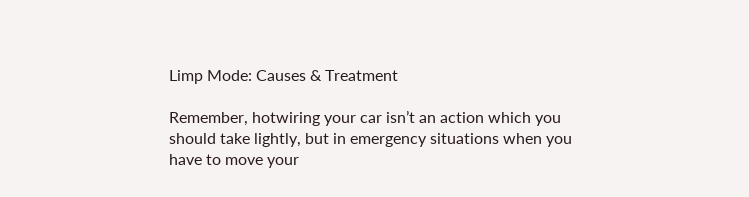Limp Mode: Causes & Treatment

Remember, hotwiring your car isn’t an action which you should take lightly, but in emergency situations when you have to move your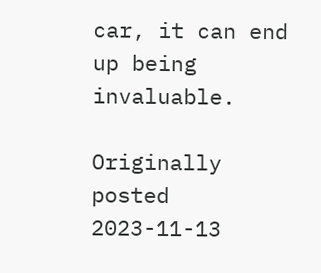car, it can end up being invaluable.

Originally posted 2023-11-13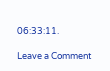06:33:11.

Leave a Comment